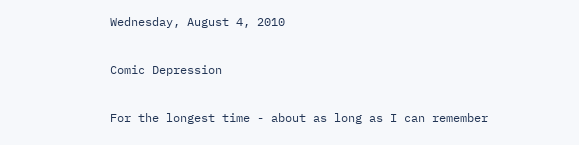Wednesday, August 4, 2010

Comic Depression

For the longest time - about as long as I can remember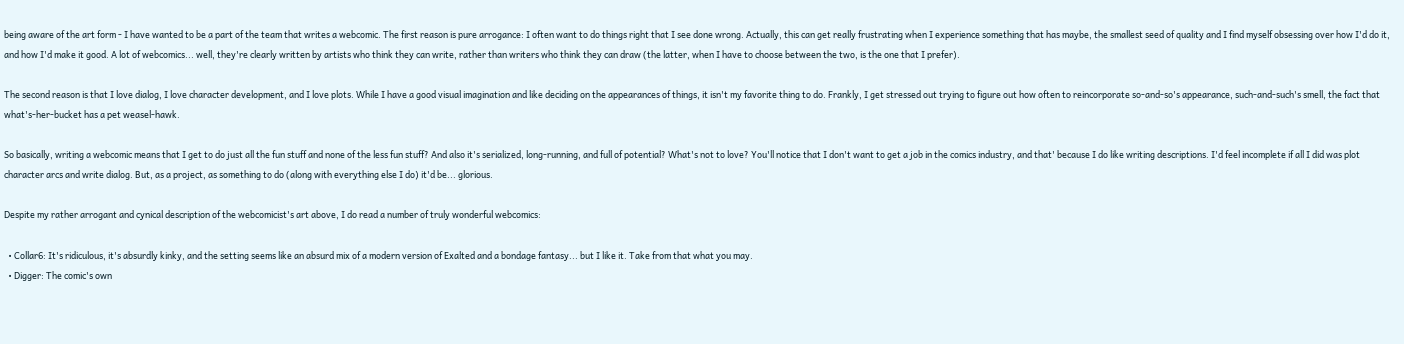being aware of the art form - I have wanted to be a part of the team that writes a webcomic. The first reason is pure arrogance: I often want to do things right that I see done wrong. Actually, this can get really frustrating when I experience something that has maybe, the smallest seed of quality and I find myself obsessing over how I'd do it, and how I'd make it good. A lot of webcomics... well, they're clearly written by artists who think they can write, rather than writers who think they can draw (the latter, when I have to choose between the two, is the one that I prefer).

The second reason is that I love dialog, I love character development, and I love plots. While I have a good visual imagination and like deciding on the appearances of things, it isn't my favorite thing to do. Frankly, I get stressed out trying to figure out how often to reincorporate so-and-so's appearance, such-and-such's smell, the fact that what's-her-bucket has a pet weasel-hawk.

So basically, writing a webcomic means that I get to do just all the fun stuff and none of the less fun stuff? And also it's serialized, long-running, and full of potential? What's not to love? You'll notice that I don't want to get a job in the comics industry, and that' because I do like writing descriptions. I'd feel incomplete if all I did was plot character arcs and write dialog. But, as a project, as something to do (along with everything else I do) it'd be... glorious.

Despite my rather arrogant and cynical description of the webcomicist's art above, I do read a number of truly wonderful webcomics:

  • Collar6: It's ridiculous, it's absurdly kinky, and the setting seems like an absurd mix of a modern version of Exalted and a bondage fantasy... but I like it. Take from that what you may.
  • Digger: The comic's own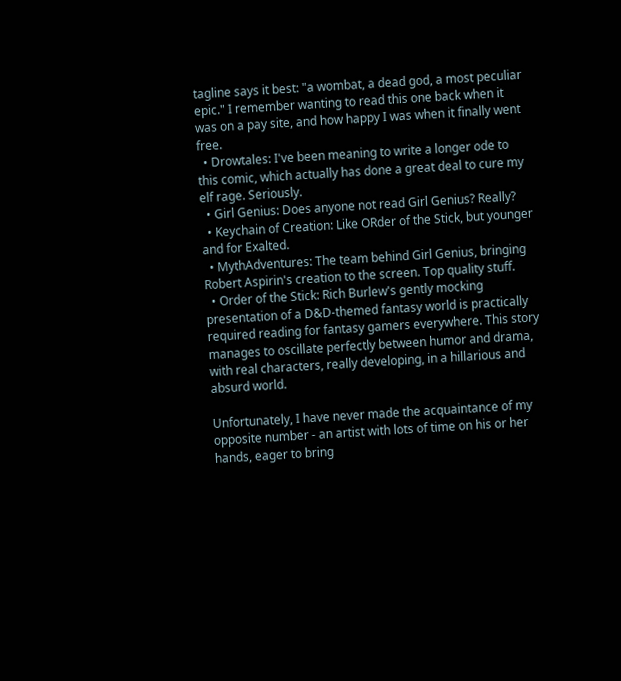tagline says it best: "a wombat, a dead god, a most peculiar epic." I remember wanting to read this one back when it was on a pay site, and how happy I was when it finally went free.
  • Drowtales: I've been meaning to write a longer ode to this comic, which actually has done a great deal to cure my elf rage. Seriously.
  • Girl Genius: Does anyone not read Girl Genius? Really?
  • Keychain of Creation: Like ORder of the Stick, but younger and for Exalted.
  • MythAdventures: The team behind Girl Genius, bringing Robert Aspirin's creation to the screen. Top quality stuff.
  • Order of the Stick: Rich Burlew's gently mocking presentation of a D&D-themed fantasy world is practically required reading for fantasy gamers everywhere. This story manages to oscillate perfectly between humor and drama, with real characters, really developing, in a hillarious and absurd world.

Unfortunately, I have never made the acquaintance of my opposite number - an artist with lots of time on his or her hands, eager to bring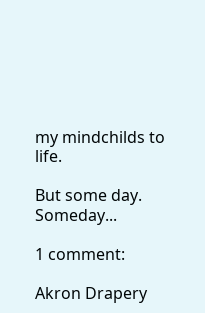my mindchilds to life.

But some day. Someday...

1 comment:

Akron Drapery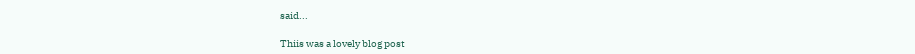said...

Thiis was a lovely blog post